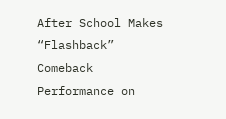After School Makes “Flashback” Comeback Performance on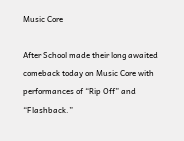Music Core

After School made their long awaited comeback today on Music Core with performances of “Rip Off” and “Flashback.”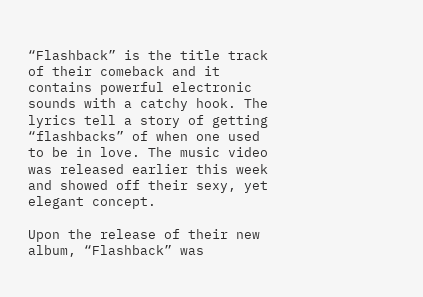“Flashback” is the title track of their comeback and it contains powerful electronic sounds with a catchy hook. The lyrics tell a story of getting “flashbacks” of when one used to be in love. The music video was released earlier this week and showed off their sexy, yet elegant concept.

Upon the release of their new album, “Flashback” was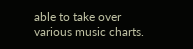able to take over various music charts.